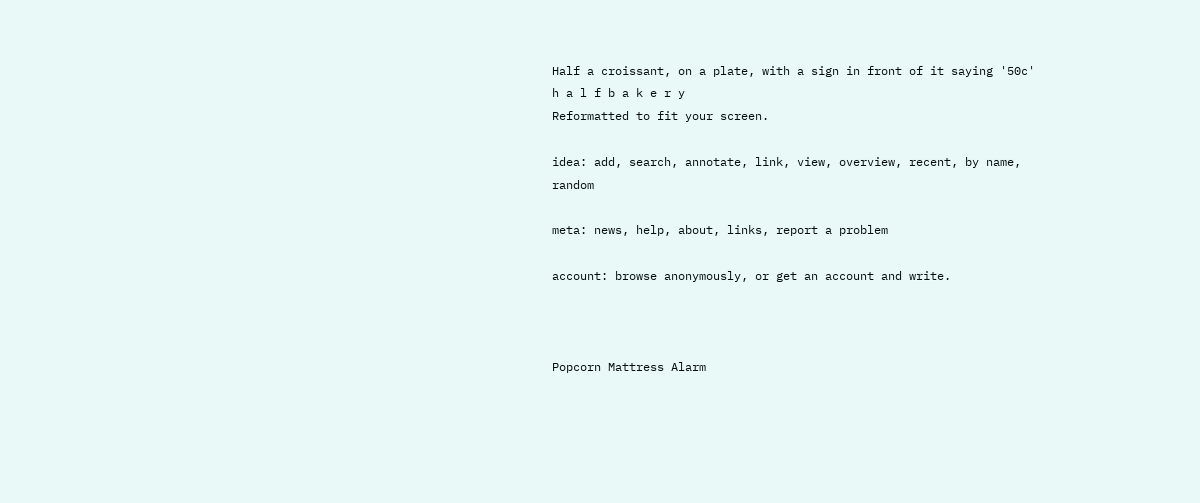Half a croissant, on a plate, with a sign in front of it saying '50c'
h a l f b a k e r y
Reformatted to fit your screen.

idea: add, search, annotate, link, view, overview, recent, by name, random

meta: news, help, about, links, report a problem

account: browse anonymously, or get an account and write.



Popcorn Mattress Alarm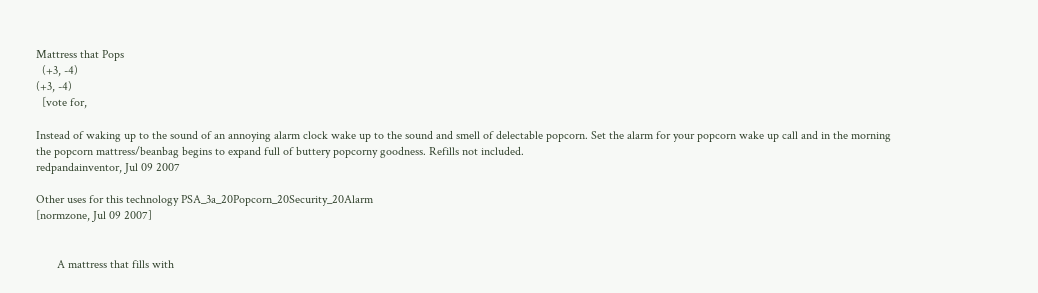Mattress that Pops
  (+3, -4)
(+3, -4)
  [vote for,

Instead of waking up to the sound of an annoying alarm clock wake up to the sound and smell of delectable popcorn. Set the alarm for your popcorn wake up call and in the morning the popcorn mattress/beanbag begins to expand full of buttery popcorny goodness. Refills not included.
redpandainventor, Jul 09 2007

Other uses for this technology PSA_3a_20Popcorn_20Security_20Alarm
[normzone, Jul 09 2007]


       A mattress that fills with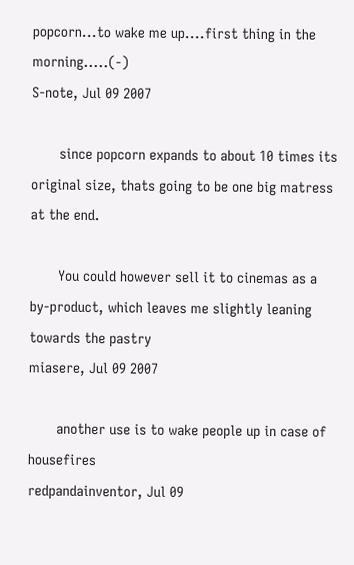popcorn...to wake me up....first thing in the morning.....(-)
S-note, Jul 09 2007

       since popcorn expands to about 10 times its original size, thats going to be one big matress at the end.

       You could however sell it to cinemas as a by-product, which leaves me slightly leaning towards the pastry
miasere, Jul 09 2007

       another use is to wake people up in case of housefires
redpandainventor, Jul 09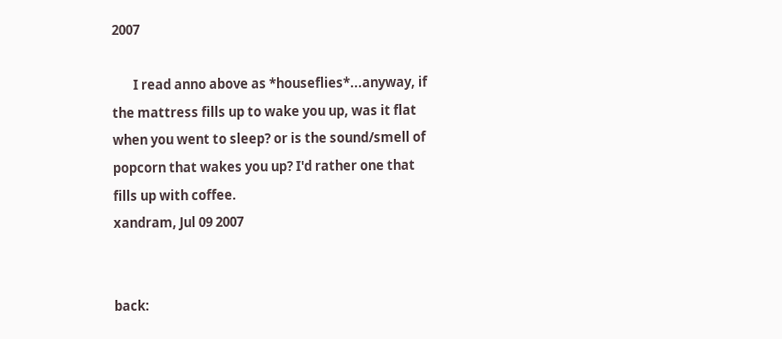2007

       I read anno above as *houseflies*...anyway, if the mattress fills up to wake you up, was it flat when you went to sleep? or is the sound/smell of popcorn that wakes you up? I'd rather one that fills up with coffee.
xandram, Jul 09 2007


back: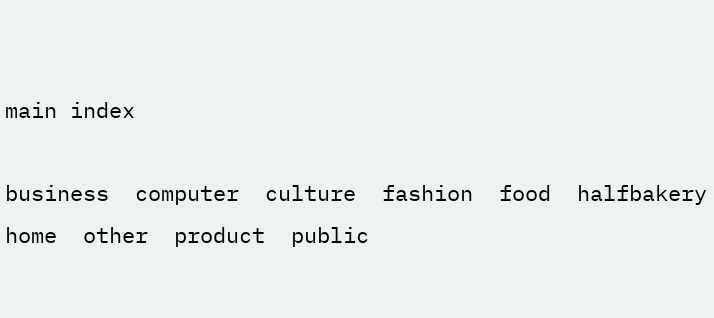main index

business  computer  culture  fashion  food  halfbakery  home  other  product  public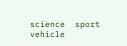science  sport  vehicle